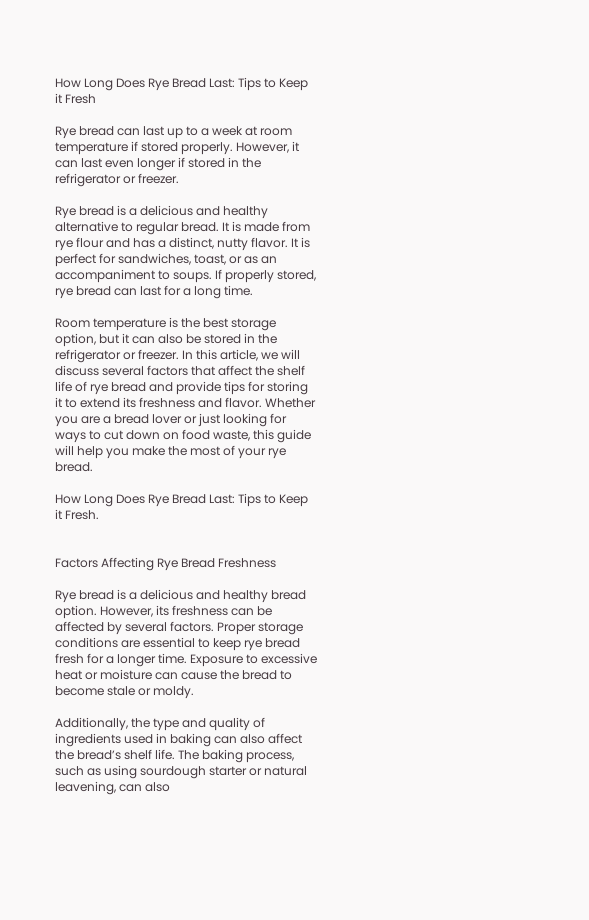How Long Does Rye Bread Last: Tips to Keep it Fresh

Rye bread can last up to a week at room temperature if stored properly. However, it can last even longer if stored in the refrigerator or freezer.

Rye bread is a delicious and healthy alternative to regular bread. It is made from rye flour and has a distinct, nutty flavor. It is perfect for sandwiches, toast, or as an accompaniment to soups. If properly stored, rye bread can last for a long time.

Room temperature is the best storage option, but it can also be stored in the refrigerator or freezer. In this article, we will discuss several factors that affect the shelf life of rye bread and provide tips for storing it to extend its freshness and flavor. Whether you are a bread lover or just looking for ways to cut down on food waste, this guide will help you make the most of your rye bread.

How Long Does Rye Bread Last: Tips to Keep it Fresh.


Factors Affecting Rye Bread Freshness

Rye bread is a delicious and healthy bread option. However, its freshness can be affected by several factors. Proper storage conditions are essential to keep rye bread fresh for a longer time. Exposure to excessive heat or moisture can cause the bread to become stale or moldy.

Additionally, the type and quality of ingredients used in baking can also affect the bread’s shelf life. The baking process, such as using sourdough starter or natural leavening, can also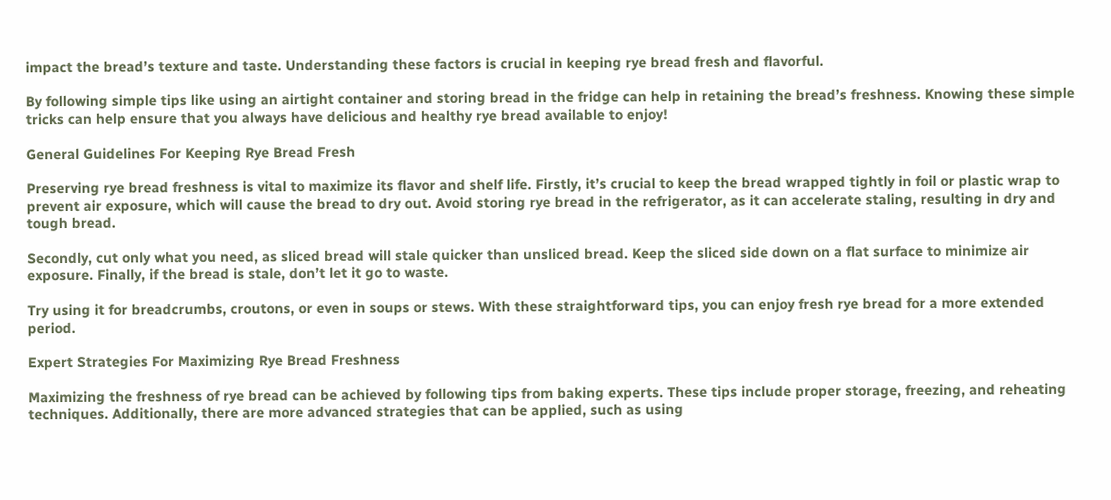impact the bread’s texture and taste. Understanding these factors is crucial in keeping rye bread fresh and flavorful.

By following simple tips like using an airtight container and storing bread in the fridge can help in retaining the bread’s freshness. Knowing these simple tricks can help ensure that you always have delicious and healthy rye bread available to enjoy!

General Guidelines For Keeping Rye Bread Fresh

Preserving rye bread freshness is vital to maximize its flavor and shelf life. Firstly, it’s crucial to keep the bread wrapped tightly in foil or plastic wrap to prevent air exposure, which will cause the bread to dry out. Avoid storing rye bread in the refrigerator, as it can accelerate staling, resulting in dry and tough bread.

Secondly, cut only what you need, as sliced bread will stale quicker than unsliced bread. Keep the sliced side down on a flat surface to minimize air exposure. Finally, if the bread is stale, don’t let it go to waste.

Try using it for breadcrumbs, croutons, or even in soups or stews. With these straightforward tips, you can enjoy fresh rye bread for a more extended period.

Expert Strategies For Maximizing Rye Bread Freshness

Maximizing the freshness of rye bread can be achieved by following tips from baking experts. These tips include proper storage, freezing, and reheating techniques. Additionally, there are more advanced strategies that can be applied, such as using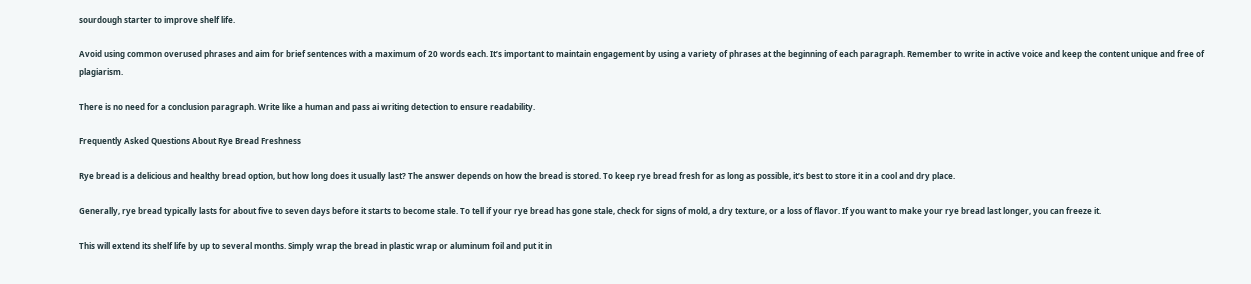sourdough starter to improve shelf life.

Avoid using common overused phrases and aim for brief sentences with a maximum of 20 words each. It’s important to maintain engagement by using a variety of phrases at the beginning of each paragraph. Remember to write in active voice and keep the content unique and free of plagiarism.

There is no need for a conclusion paragraph. Write like a human and pass ai writing detection to ensure readability.

Frequently Asked Questions About Rye Bread Freshness

Rye bread is a delicious and healthy bread option, but how long does it usually last? The answer depends on how the bread is stored. To keep rye bread fresh for as long as possible, it’s best to store it in a cool and dry place.

Generally, rye bread typically lasts for about five to seven days before it starts to become stale. To tell if your rye bread has gone stale, check for signs of mold, a dry texture, or a loss of flavor. If you want to make your rye bread last longer, you can freeze it.

This will extend its shelf life by up to several months. Simply wrap the bread in plastic wrap or aluminum foil and put it in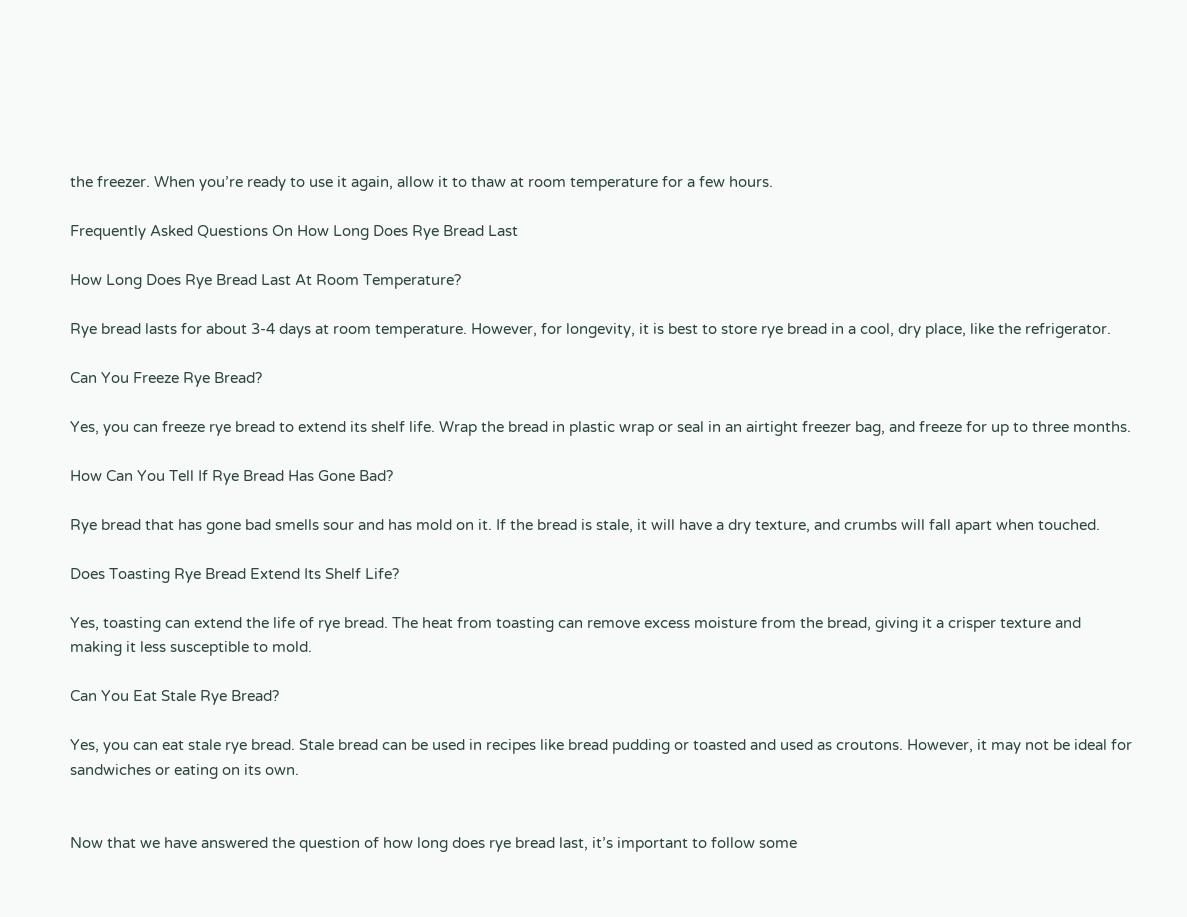the freezer. When you’re ready to use it again, allow it to thaw at room temperature for a few hours.

Frequently Asked Questions On How Long Does Rye Bread Last

How Long Does Rye Bread Last At Room Temperature?

Rye bread lasts for about 3-4 days at room temperature. However, for longevity, it is best to store rye bread in a cool, dry place, like the refrigerator.

Can You Freeze Rye Bread?

Yes, you can freeze rye bread to extend its shelf life. Wrap the bread in plastic wrap or seal in an airtight freezer bag, and freeze for up to three months.

How Can You Tell If Rye Bread Has Gone Bad?

Rye bread that has gone bad smells sour and has mold on it. If the bread is stale, it will have a dry texture, and crumbs will fall apart when touched.

Does Toasting Rye Bread Extend Its Shelf Life?

Yes, toasting can extend the life of rye bread. The heat from toasting can remove excess moisture from the bread, giving it a crisper texture and making it less susceptible to mold.

Can You Eat Stale Rye Bread?

Yes, you can eat stale rye bread. Stale bread can be used in recipes like bread pudding or toasted and used as croutons. However, it may not be ideal for sandwiches or eating on its own.


Now that we have answered the question of how long does rye bread last, it’s important to follow some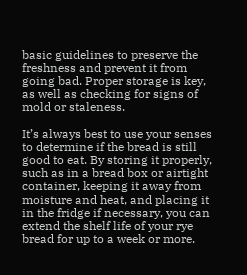basic guidelines to preserve the freshness and prevent it from going bad. Proper storage is key, as well as checking for signs of mold or staleness.

It’s always best to use your senses to determine if the bread is still good to eat. By storing it properly, such as in a bread box or airtight container, keeping it away from moisture and heat, and placing it in the fridge if necessary, you can extend the shelf life of your rye bread for up to a week or more.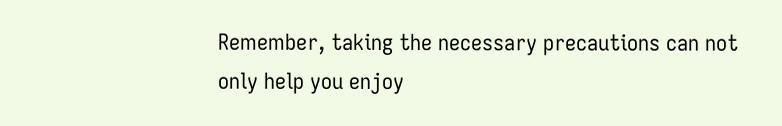Remember, taking the necessary precautions can not only help you enjoy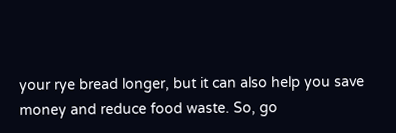your rye bread longer, but it can also help you save money and reduce food waste. So, go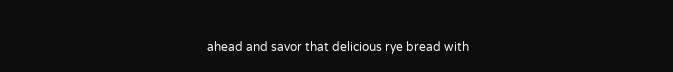ahead and savor that delicious rye bread with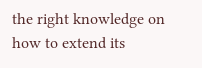the right knowledge on how to extend its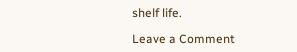shelf life.

Leave a Comment